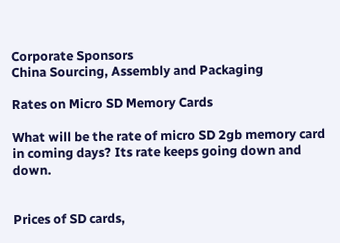Corporate Sponsors
China Sourcing, Assembly and Packaging

Rates on Micro SD Memory Cards

What will be the rate of micro SD 2gb memory card in coming days? Its rate keeps going down and down.


Prices of SD cards,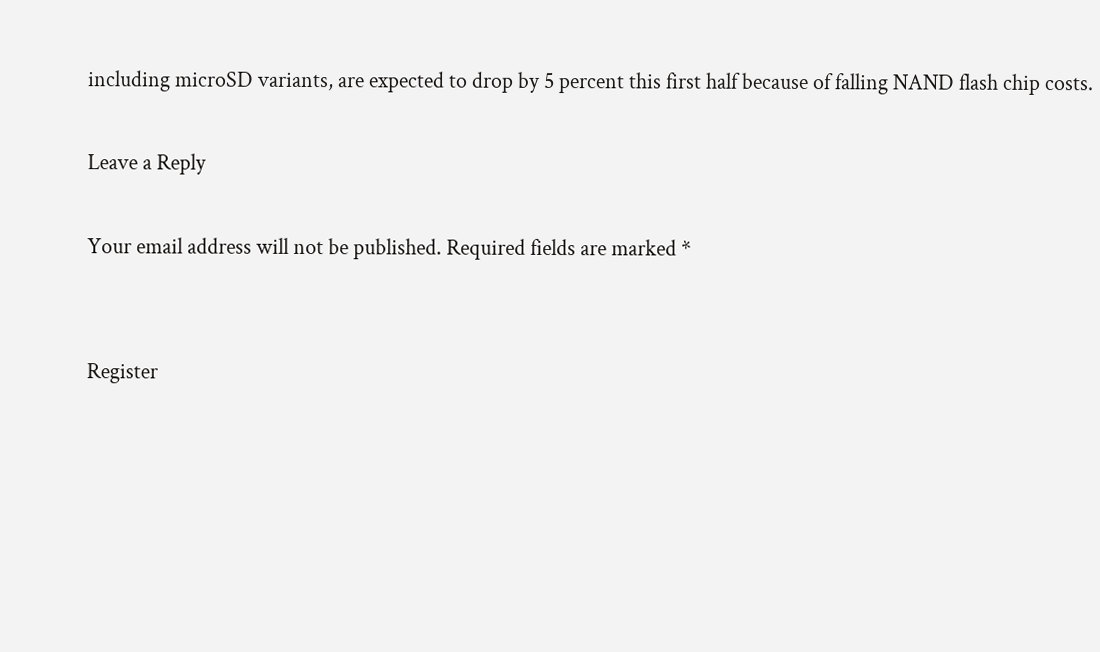including microSD variants, are expected to drop by 5 percent this first half because of falling NAND flash chip costs.

Leave a Reply

Your email address will not be published. Required fields are marked *


Register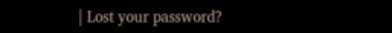| Lost your password?